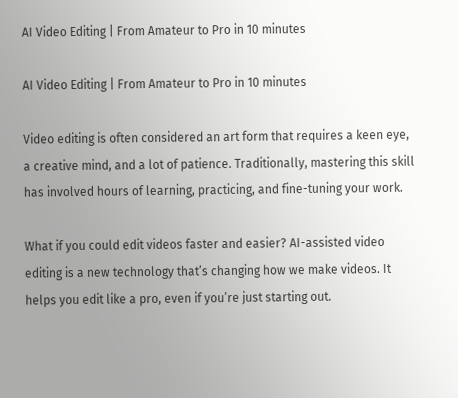AI Video Editing | From Amateur to Pro in 10 minutes

AI Video Editing | From Amateur to Pro in 10 minutes

Video editing is often considered an art form that requires a keen eye, a creative mind, and a lot of patience. Traditionally, mastering this skill has involved hours of learning, practicing, and fine-tuning your work.

What if you could edit videos faster and easier? AI-assisted video editing is a new technology that’s changing how we make videos. It helps you edit like a pro, even if you’re just starting out.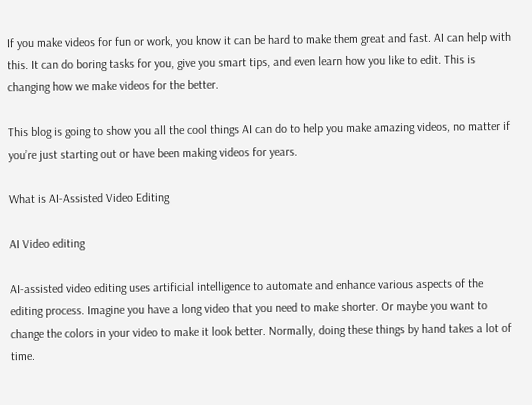If you make videos for fun or work, you know it can be hard to make them great and fast. AI can help with this. It can do boring tasks for you, give you smart tips, and even learn how you like to edit. This is changing how we make videos for the better.

This blog is going to show you all the cool things AI can do to help you make amazing videos, no matter if you’re just starting out or have been making videos for years.

What is AI-Assisted Video Editing

AI Video editing

AI-assisted video editing uses artificial intelligence to automate and enhance various aspects of the editing process. Imagine you have a long video that you need to make shorter. Or maybe you want to change the colors in your video to make it look better. Normally, doing these things by hand takes a lot of time.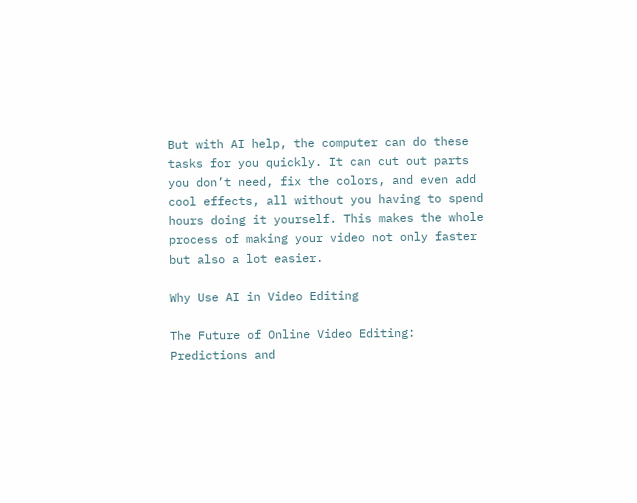But with AI help, the computer can do these tasks for you quickly. It can cut out parts you don’t need, fix the colors, and even add cool effects, all without you having to spend hours doing it yourself. This makes the whole process of making your video not only faster but also a lot easier.

Why Use AI in Video Editing

The Future of Online Video Editing: Predictions and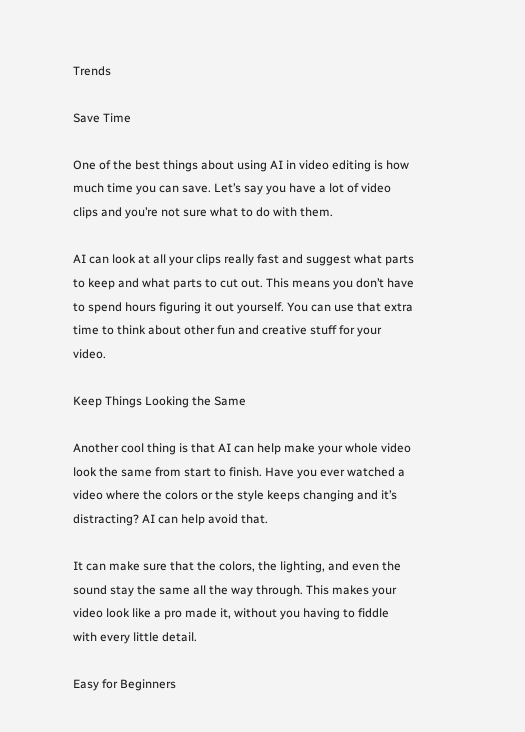Trends

Save Time

One of the best things about using AI in video editing is how much time you can save. Let’s say you have a lot of video clips and you’re not sure what to do with them.

AI can look at all your clips really fast and suggest what parts to keep and what parts to cut out. This means you don’t have to spend hours figuring it out yourself. You can use that extra time to think about other fun and creative stuff for your video.

Keep Things Looking the Same

Another cool thing is that AI can help make your whole video look the same from start to finish. Have you ever watched a video where the colors or the style keeps changing and it’s distracting? AI can help avoid that.

It can make sure that the colors, the lighting, and even the sound stay the same all the way through. This makes your video look like a pro made it, without you having to fiddle with every little detail.

Easy for Beginners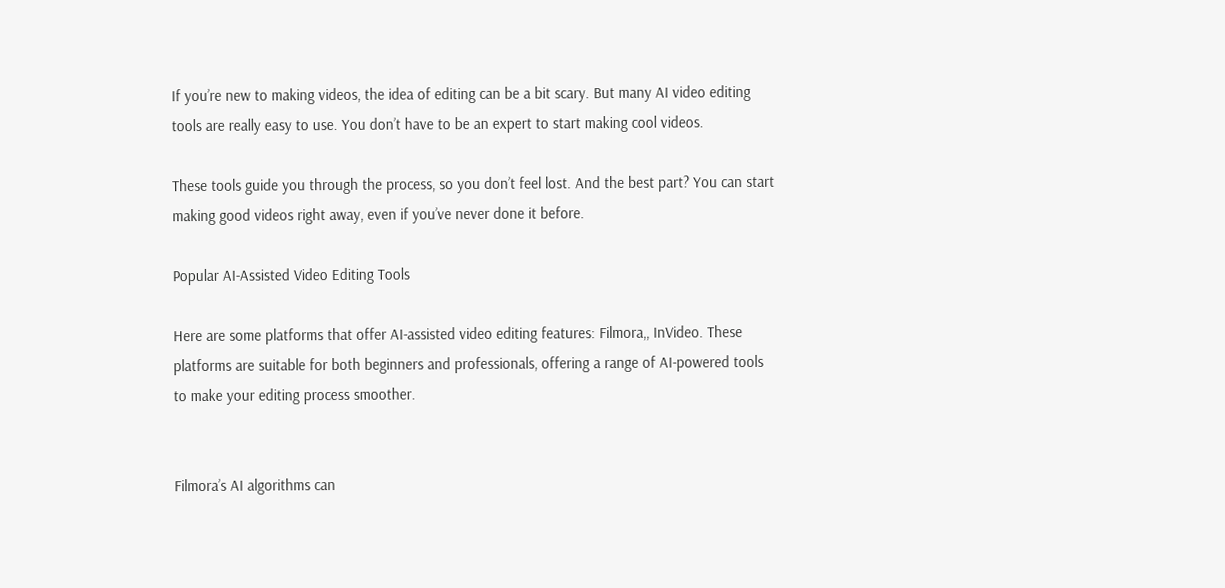If you’re new to making videos, the idea of editing can be a bit scary. But many AI video editing tools are really easy to use. You don’t have to be an expert to start making cool videos.

These tools guide you through the process, so you don’t feel lost. And the best part? You can start making good videos right away, even if you’ve never done it before.

Popular AI-Assisted Video Editing Tools

Here are some platforms that offer AI-assisted video editing features: Filmora,, InVideo. These platforms are suitable for both beginners and professionals, offering a range of AI-powered tools to make your editing process smoother.


Filmora’s AI algorithms can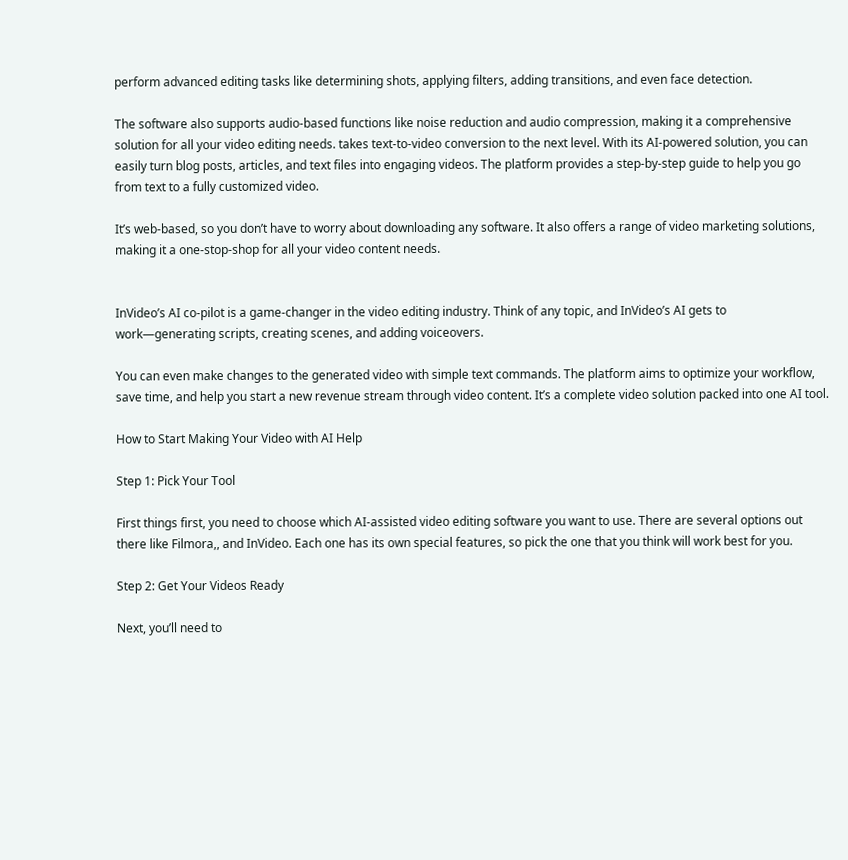perform advanced editing tasks like determining shots, applying filters, adding transitions, and even face detection.

The software also supports audio-based functions like noise reduction and audio compression, making it a comprehensive solution for all your video editing needs. takes text-to-video conversion to the next level. With its AI-powered solution, you can easily turn blog posts, articles, and text files into engaging videos. The platform provides a step-by-step guide to help you go from text to a fully customized video.

It’s web-based, so you don’t have to worry about downloading any software. It also offers a range of video marketing solutions, making it a one-stop-shop for all your video content needs.


InVideo’s AI co-pilot is a game-changer in the video editing industry. Think of any topic, and InVideo’s AI gets to work—generating scripts, creating scenes, and adding voiceovers.

You can even make changes to the generated video with simple text commands. The platform aims to optimize your workflow, save time, and help you start a new revenue stream through video content. It’s a complete video solution packed into one AI tool.

How to Start Making Your Video with AI Help

Step 1: Pick Your Tool

First things first, you need to choose which AI-assisted video editing software you want to use. There are several options out there like Filmora,, and InVideo. Each one has its own special features, so pick the one that you think will work best for you.

Step 2: Get Your Videos Ready

Next, you’ll need to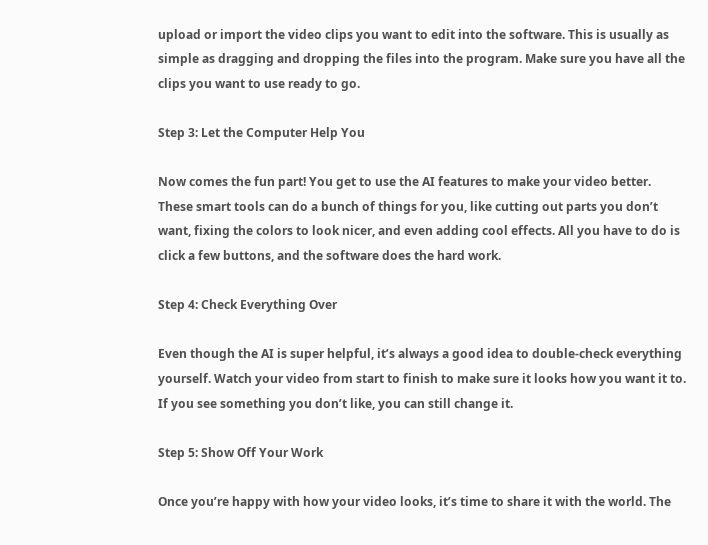upload or import the video clips you want to edit into the software. This is usually as simple as dragging and dropping the files into the program. Make sure you have all the clips you want to use ready to go.

Step 3: Let the Computer Help You

Now comes the fun part! You get to use the AI features to make your video better. These smart tools can do a bunch of things for you, like cutting out parts you don’t want, fixing the colors to look nicer, and even adding cool effects. All you have to do is click a few buttons, and the software does the hard work.

Step 4: Check Everything Over

Even though the AI is super helpful, it’s always a good idea to double-check everything yourself. Watch your video from start to finish to make sure it looks how you want it to. If you see something you don’t like, you can still change it.

Step 5: Show Off Your Work

Once you’re happy with how your video looks, it’s time to share it with the world. The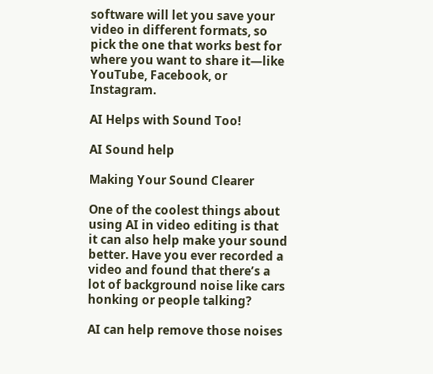software will let you save your video in different formats, so pick the one that works best for where you want to share it—like YouTube, Facebook, or Instagram.

AI Helps with Sound Too!

AI Sound help

Making Your Sound Clearer

One of the coolest things about using AI in video editing is that it can also help make your sound better. Have you ever recorded a video and found that there’s a lot of background noise like cars honking or people talking?

AI can help remove those noises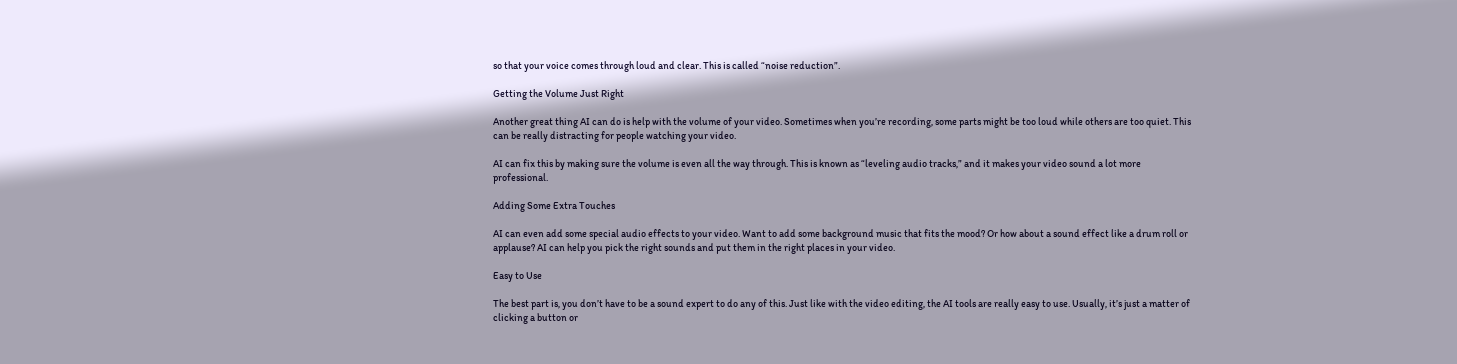so that your voice comes through loud and clear. This is called “noise reduction”.

Getting the Volume Just Right

Another great thing AI can do is help with the volume of your video. Sometimes when you’re recording, some parts might be too loud while others are too quiet. This can be really distracting for people watching your video.

AI can fix this by making sure the volume is even all the way through. This is known as “leveling audio tracks,” and it makes your video sound a lot more professional.

Adding Some Extra Touches

AI can even add some special audio effects to your video. Want to add some background music that fits the mood? Or how about a sound effect like a drum roll or applause? AI can help you pick the right sounds and put them in the right places in your video.

Easy to Use

The best part is, you don’t have to be a sound expert to do any of this. Just like with the video editing, the AI tools are really easy to use. Usually, it’s just a matter of clicking a button or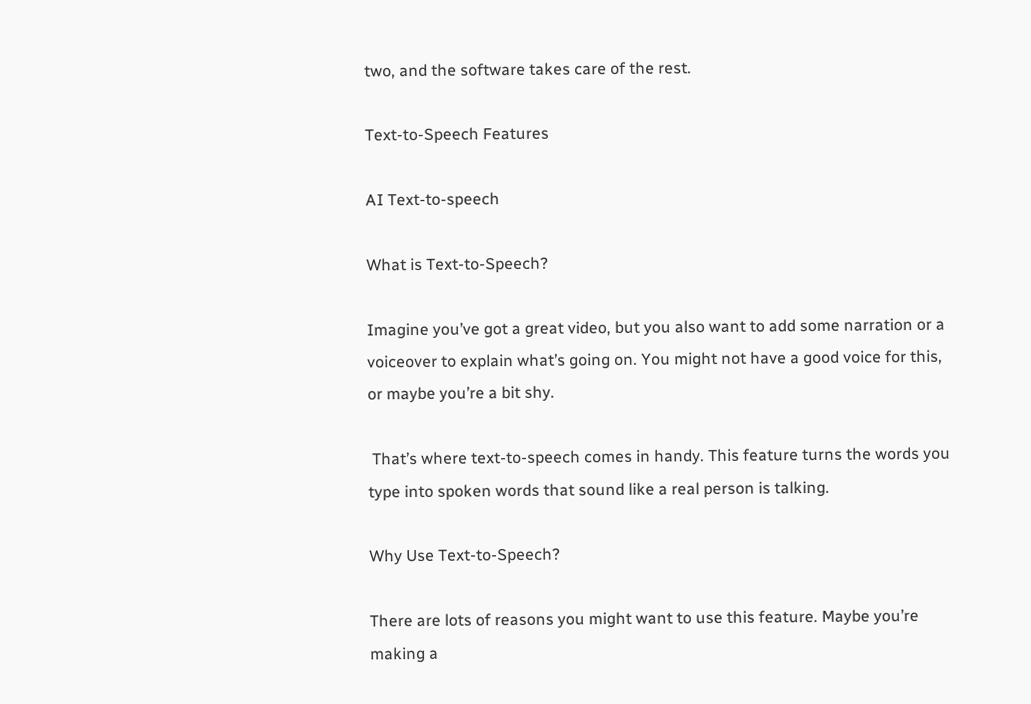two, and the software takes care of the rest.

Text-to-Speech Features

AI Text-to-speech

What is Text-to-Speech?

Imagine you’ve got a great video, but you also want to add some narration or a voiceover to explain what’s going on. You might not have a good voice for this, or maybe you’re a bit shy.

 That’s where text-to-speech comes in handy. This feature turns the words you type into spoken words that sound like a real person is talking.

Why Use Text-to-Speech?

There are lots of reasons you might want to use this feature. Maybe you’re making a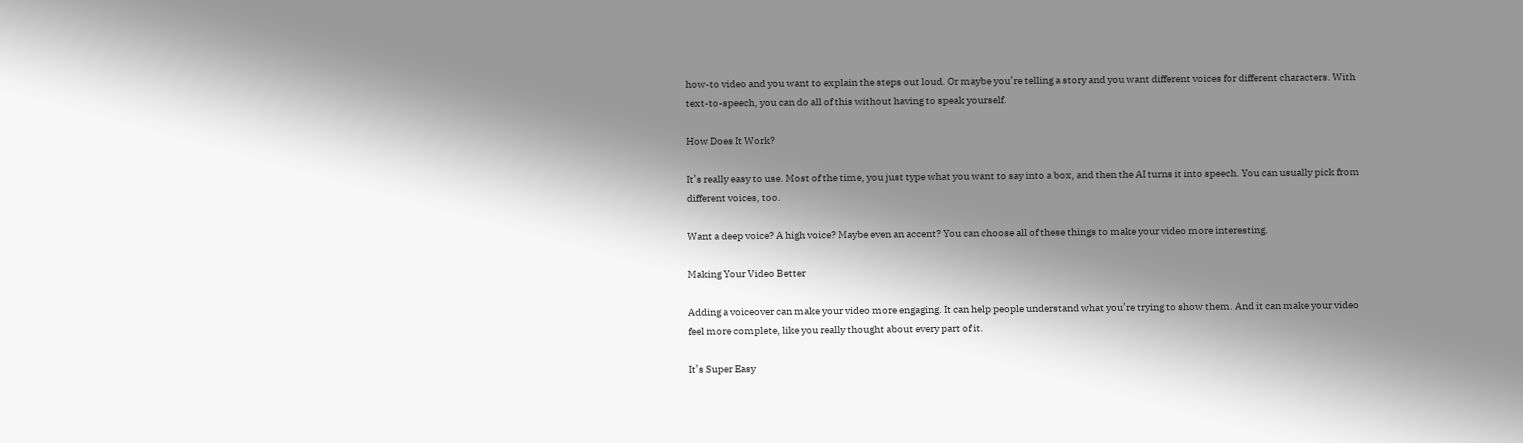how-to video and you want to explain the steps out loud. Or maybe you’re telling a story and you want different voices for different characters. With text-to-speech, you can do all of this without having to speak yourself.

How Does It Work?

It’s really easy to use. Most of the time, you just type what you want to say into a box, and then the AI turns it into speech. You can usually pick from different voices, too.

Want a deep voice? A high voice? Maybe even an accent? You can choose all of these things to make your video more interesting.

Making Your Video Better

Adding a voiceover can make your video more engaging. It can help people understand what you’re trying to show them. And it can make your video feel more complete, like you really thought about every part of it.

It’s Super Easy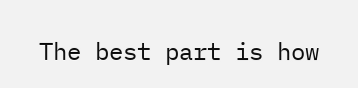The best part is how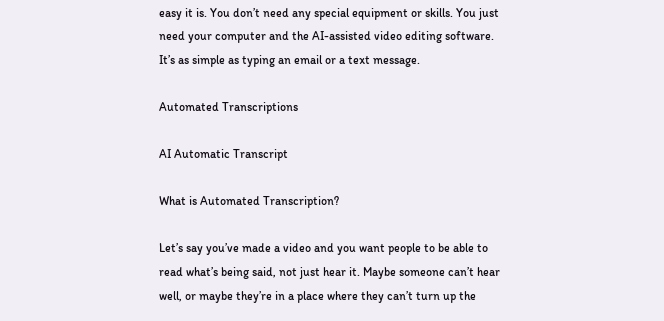easy it is. You don’t need any special equipment or skills. You just need your computer and the AI-assisted video editing software. It’s as simple as typing an email or a text message.

Automated Transcriptions

AI Automatic Transcript

What is Automated Transcription?

Let’s say you’ve made a video and you want people to be able to read what’s being said, not just hear it. Maybe someone can’t hear well, or maybe they’re in a place where they can’t turn up the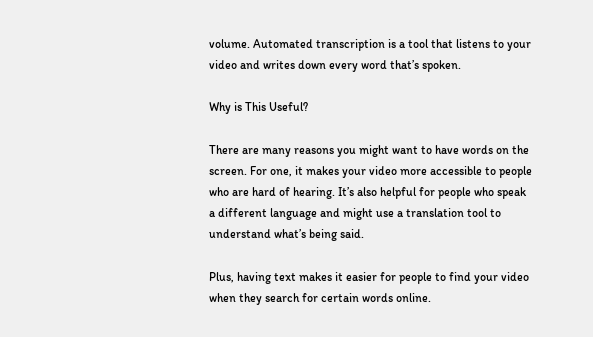volume. Automated transcription is a tool that listens to your video and writes down every word that’s spoken.

Why is This Useful?

There are many reasons you might want to have words on the screen. For one, it makes your video more accessible to people who are hard of hearing. It’s also helpful for people who speak a different language and might use a translation tool to understand what’s being said.

Plus, having text makes it easier for people to find your video when they search for certain words online.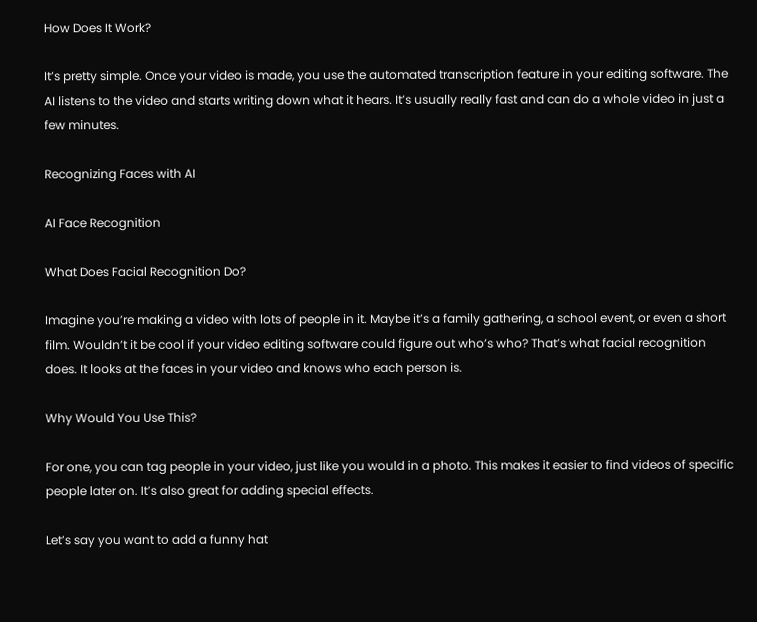How Does It Work?

It’s pretty simple. Once your video is made, you use the automated transcription feature in your editing software. The AI listens to the video and starts writing down what it hears. It’s usually really fast and can do a whole video in just a few minutes.

Recognizing Faces with AI

AI Face Recognition

What Does Facial Recognition Do?

Imagine you’re making a video with lots of people in it. Maybe it’s a family gathering, a school event, or even a short film. Wouldn’t it be cool if your video editing software could figure out who’s who? That’s what facial recognition does. It looks at the faces in your video and knows who each person is.

Why Would You Use This?

For one, you can tag people in your video, just like you would in a photo. This makes it easier to find videos of specific people later on. It’s also great for adding special effects.

Let’s say you want to add a funny hat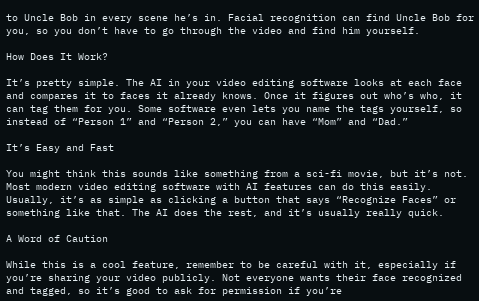to Uncle Bob in every scene he’s in. Facial recognition can find Uncle Bob for you, so you don’t have to go through the video and find him yourself.

How Does It Work?

It’s pretty simple. The AI in your video editing software looks at each face and compares it to faces it already knows. Once it figures out who’s who, it can tag them for you. Some software even lets you name the tags yourself, so instead of “Person 1” and “Person 2,” you can have “Mom” and “Dad.”

It’s Easy and Fast

You might think this sounds like something from a sci-fi movie, but it’s not. Most modern video editing software with AI features can do this easily. Usually, it’s as simple as clicking a button that says “Recognize Faces” or something like that. The AI does the rest, and it’s usually really quick.

A Word of Caution

While this is a cool feature, remember to be careful with it, especially if you’re sharing your video publicly. Not everyone wants their face recognized and tagged, so it’s good to ask for permission if you’re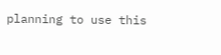planning to use this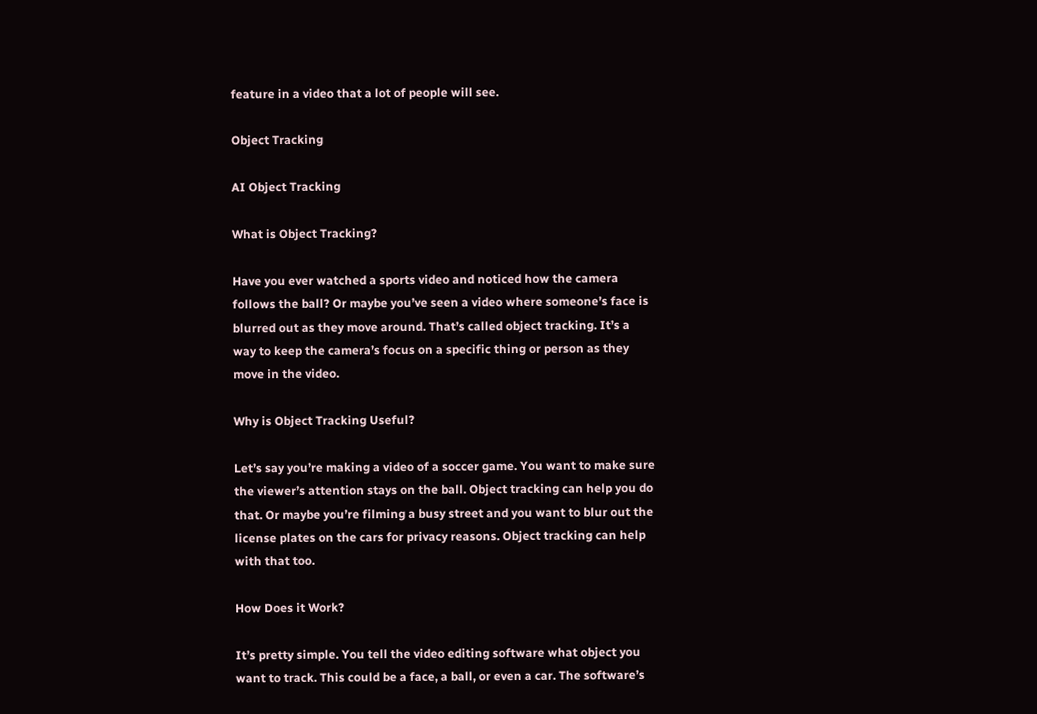feature in a video that a lot of people will see.

Object Tracking

AI Object Tracking

What is Object Tracking?

Have you ever watched a sports video and noticed how the camera follows the ball? Or maybe you’ve seen a video where someone’s face is blurred out as they move around. That’s called object tracking. It’s a way to keep the camera’s focus on a specific thing or person as they move in the video.

Why is Object Tracking Useful?

Let’s say you’re making a video of a soccer game. You want to make sure the viewer’s attention stays on the ball. Object tracking can help you do that. Or maybe you’re filming a busy street and you want to blur out the license plates on the cars for privacy reasons. Object tracking can help with that too.

How Does it Work?

It’s pretty simple. You tell the video editing software what object you want to track. This could be a face, a ball, or even a car. The software’s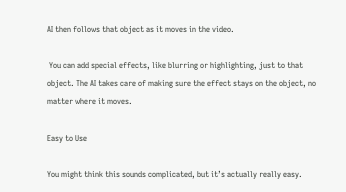AI then follows that object as it moves in the video.

 You can add special effects, like blurring or highlighting, just to that object. The AI takes care of making sure the effect stays on the object, no matter where it moves.

Easy to Use

You might think this sounds complicated, but it’s actually really easy.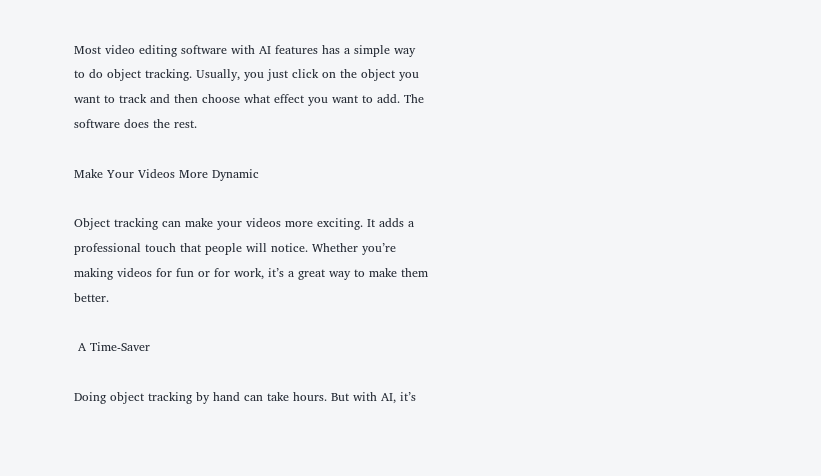Most video editing software with AI features has a simple way to do object tracking. Usually, you just click on the object you want to track and then choose what effect you want to add. The software does the rest.

Make Your Videos More Dynamic

Object tracking can make your videos more exciting. It adds a professional touch that people will notice. Whether you’re making videos for fun or for work, it’s a great way to make them better.

 A Time-Saver

Doing object tracking by hand can take hours. But with AI, it’s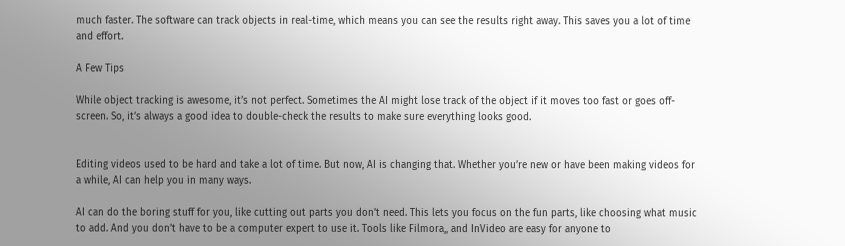much faster. The software can track objects in real-time, which means you can see the results right away. This saves you a lot of time and effort.

A Few Tips

While object tracking is awesome, it’s not perfect. Sometimes the AI might lose track of the object if it moves too fast or goes off-screen. So, it’s always a good idea to double-check the results to make sure everything looks good.


Editing videos used to be hard and take a lot of time. But now, AI is changing that. Whether you’re new or have been making videos for a while, AI can help you in many ways.

AI can do the boring stuff for you, like cutting out parts you don’t need. This lets you focus on the fun parts, like choosing what music to add. And you don’t have to be a computer expert to use it. Tools like Filmora,, and InVideo are easy for anyone to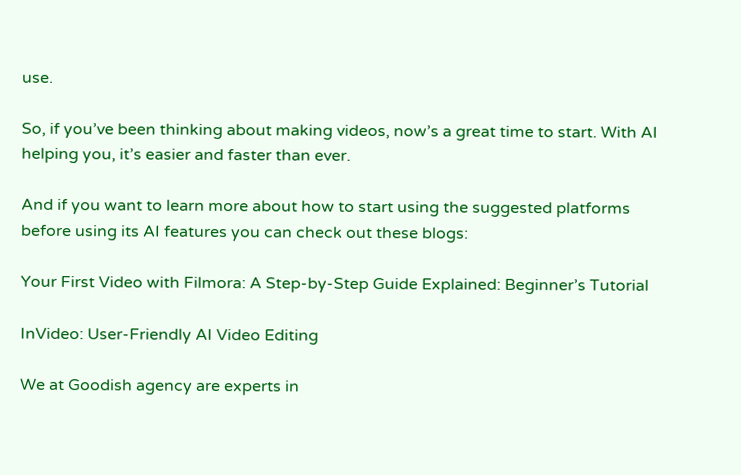use.

So, if you’ve been thinking about making videos, now’s a great time to start. With AI helping you, it’s easier and faster than ever.

And if you want to learn more about how to start using the suggested platforms before using its AI features you can check out these blogs:

Your First Video with Filmora: A Step-by-Step Guide Explained: Beginner’s Tutorial

InVideo: User-Friendly AI Video Editing

We at Goodish agency are experts in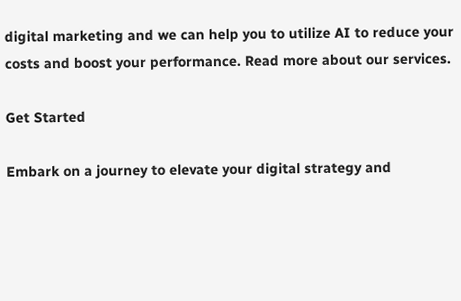digital marketing and we can help you to utilize AI to reduce your costs and boost your performance. Read more about our services.

Get Started

Embark on a journey to elevate your digital strategy and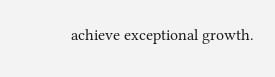achieve exceptional growth.